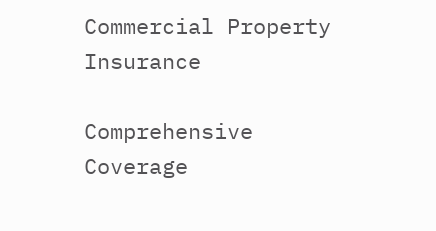Commercial Property Insurance

Comprehensive Coverage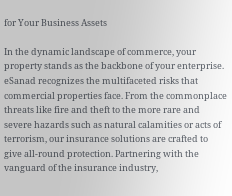for Your Business Assets

In the dynamic landscape of commerce, your property stands as the backbone of your enterprise. eSanad recognizes the multifaceted risks that commercial properties face. From the commonplace threats like fire and theft to the more rare and severe hazards such as natural calamities or acts of terrorism, our insurance solutions are crafted to give all-round protection. Partnering with the vanguard of the insurance industry,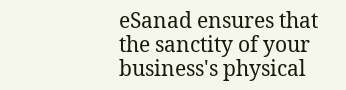eSanad ensures that the sanctity of your business's physical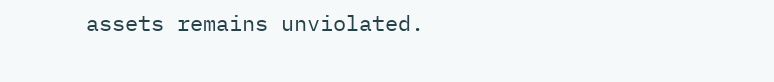assets remains unviolated.